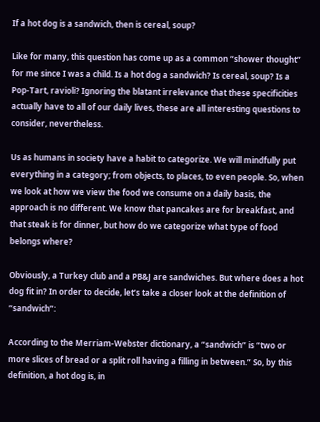If a hot dog is a sandwich, then is cereal, soup?

Like for many, this question has come up as a common “shower thought” for me since I was a child. Is a hot dog a sandwich? Is cereal, soup? Is a Pop-Tart, ravioli? Ignoring the blatant irrelevance that these specificities actually have to all of our daily lives, these are all interesting questions to consider, nevertheless.

Us as humans in society have a habit to categorize. We will mindfully put everything in a category; from objects, to places, to even people. So, when we look at how we view the food we consume on a daily basis, the approach is no different. We know that pancakes are for breakfast, and that steak is for dinner, but how do we categorize what type of food belongs where?

Obviously, a Turkey club and a PB&J are sandwiches. But where does a hot dog fit in? In order to decide, let’s take a closer look at the definition of “sandwich”:

According to the Merriam-Webster dictionary, a “sandwich” is “two or more slices of bread or a split roll having a filling in between.” So, by this definition, a hot dog is, in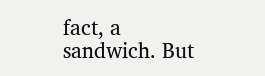fact, a sandwich. But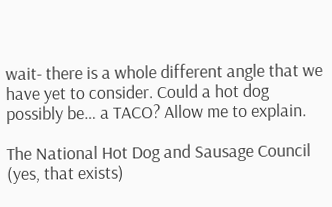wait- there is a whole different angle that we have yet to consider. Could a hot dog possibly be… a TACO? Allow me to explain.

The National Hot Dog and Sausage Council (yes, that exists)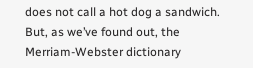does not call a hot dog a sandwich. But, as we’ve found out, the Merriam-Webster dictionary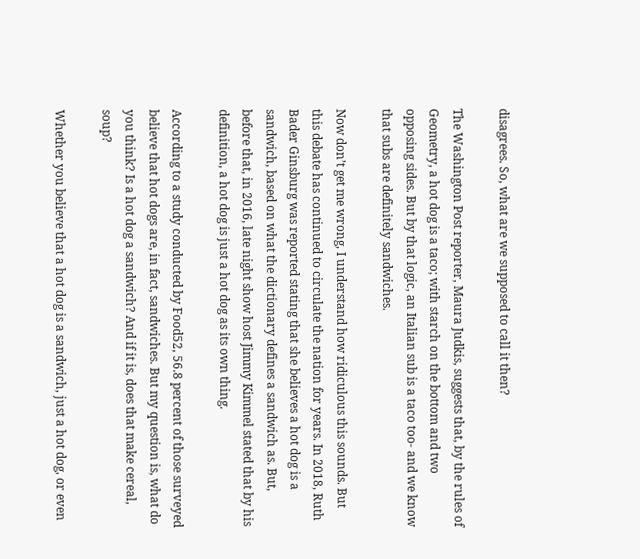disagrees. So, what are we supposed to call it then?

The Washington Post reporter, Maura Judkis, suggests that, by the rules of Geometry, a hot dog is a taco; with starch on the bottom and two opposing sides. But by that logic, an Italian sub is a taco too- and we know that subs are definitely sandwiches.

Now don’t get me wrong, I understand how ridiculous this sounds. But this debate has continued to circulate the nation for years. In 2018, Ruth Bader Ginsburg was reported stating that she believes a hot dog is a sandwich, based on what the dictionary defines a sandwich as. But, before that, in 2016, late night show host Jimmy Kimmel stated that by his definition, a hot dog is just a hot dog as its own thing.

According to a study conducted by Food52, 56.8 percent of those surveyed believe that hot dogs are, in fact, sandwiches. But my question is, what do you think? Is a hot dog a sandwich? And if it is, does that make cereal, soup?

Whether you believe that a hot dog is a sandwich, just a hot dog, or even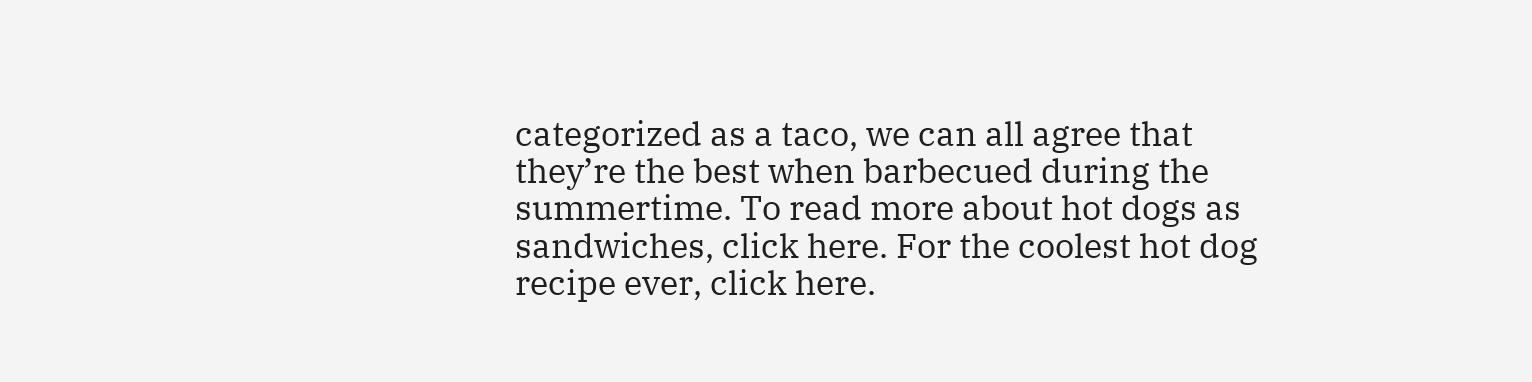categorized as a taco, we can all agree that they’re the best when barbecued during the summertime. To read more about hot dogs as sandwiches, click here. For the coolest hot dog recipe ever, click here.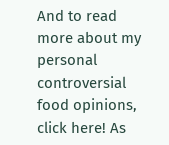And to read more about my personal controversial food opinions, click here! As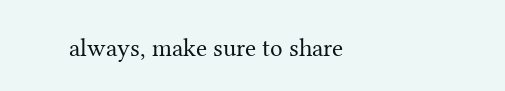always, make sure to share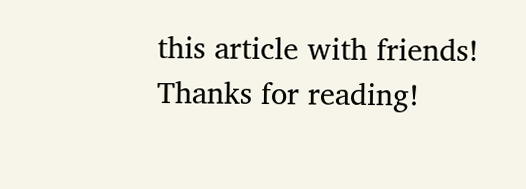this article with friends! Thanks for reading!